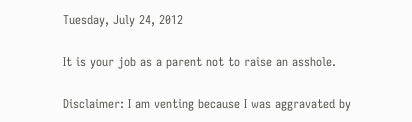Tuesday, July 24, 2012

It is your job as a parent not to raise an asshole.

Disclaimer: I am venting because I was aggravated by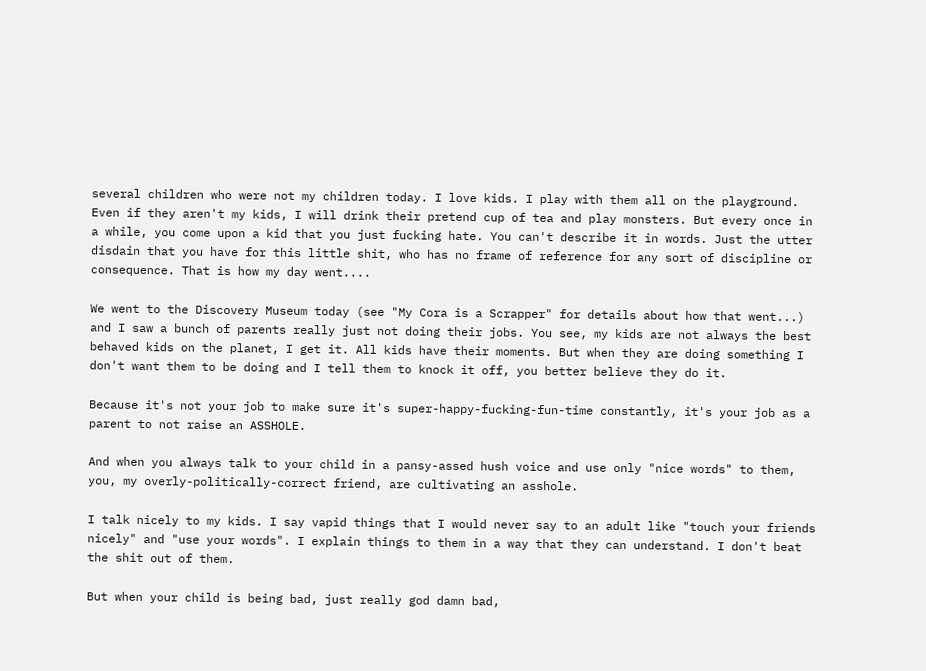several children who were not my children today. I love kids. I play with them all on the playground. Even if they aren't my kids, I will drink their pretend cup of tea and play monsters. But every once in a while, you come upon a kid that you just fucking hate. You can't describe it in words. Just the utter disdain that you have for this little shit, who has no frame of reference for any sort of discipline or consequence. That is how my day went....

We went to the Discovery Museum today (see "My Cora is a Scrapper" for details about how that went...) and I saw a bunch of parents really just not doing their jobs. You see, my kids are not always the best behaved kids on the planet, I get it. All kids have their moments. But when they are doing something I don't want them to be doing and I tell them to knock it off, you better believe they do it.

Because it's not your job to make sure it's super-happy-fucking-fun-time constantly, it's your job as a parent to not raise an ASSHOLE.

And when you always talk to your child in a pansy-assed hush voice and use only "nice words" to them, you, my overly-politically-correct friend, are cultivating an asshole.

I talk nicely to my kids. I say vapid things that I would never say to an adult like "touch your friends nicely" and "use your words". I explain things to them in a way that they can understand. I don't beat the shit out of them.

But when your child is being bad, just really god damn bad,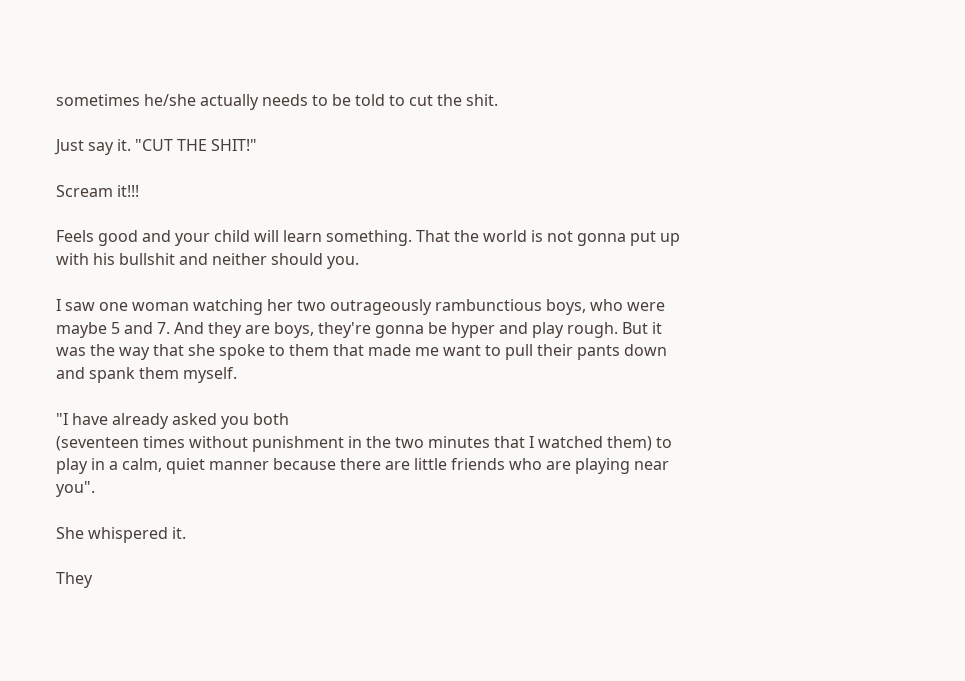sometimes he/she actually needs to be told to cut the shit.

Just say it. "CUT THE SHIT!"

Scream it!!!

Feels good and your child will learn something. That the world is not gonna put up with his bullshit and neither should you.

I saw one woman watching her two outrageously rambunctious boys, who were maybe 5 and 7. And they are boys, they're gonna be hyper and play rough. But it was the way that she spoke to them that made me want to pull their pants down and spank them myself.

"I have already asked you both
(seventeen times without punishment in the two minutes that I watched them) to play in a calm, quiet manner because there are little friends who are playing near you".

She whispered it.

They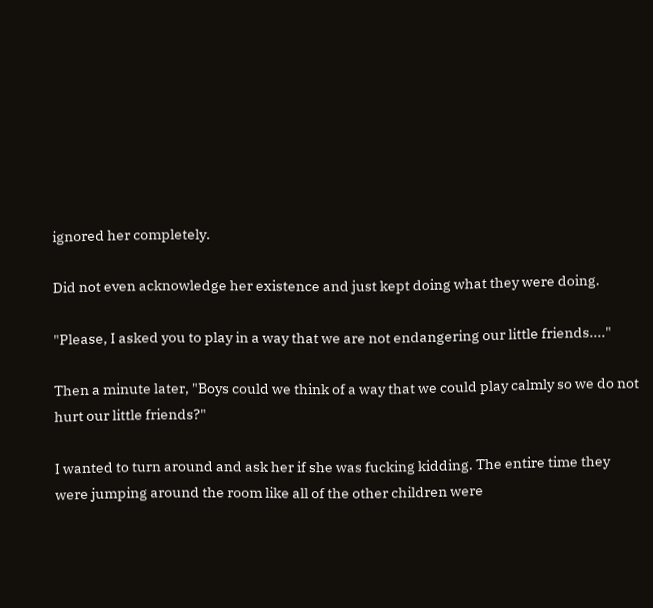ignored her completely.

Did not even acknowledge her existence and just kept doing what they were doing.

"Please, I asked you to play in a way that we are not endangering our little friends...."

Then a minute later, "Boys could we think of a way that we could play calmly so we do not hurt our little friends?"

I wanted to turn around and ask her if she was fucking kidding. The entire time they were jumping around the room like all of the other children were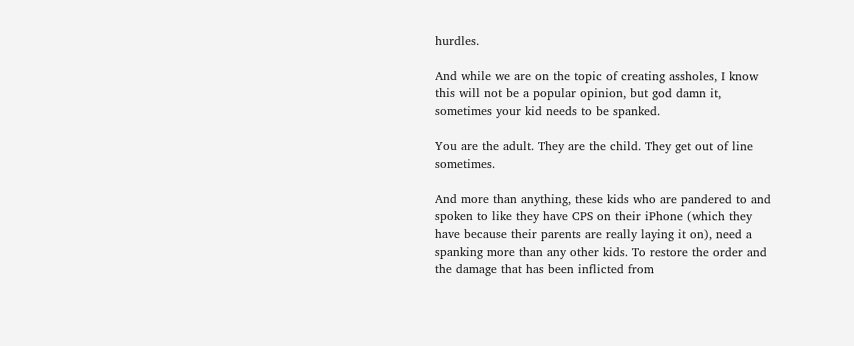hurdles.

And while we are on the topic of creating assholes, I know this will not be a popular opinion, but god damn it, sometimes your kid needs to be spanked.

You are the adult. They are the child. They get out of line sometimes.

And more than anything, these kids who are pandered to and spoken to like they have CPS on their iPhone (which they have because their parents are really laying it on), need a spanking more than any other kids. To restore the order and the damage that has been inflicted from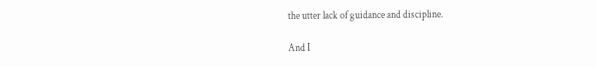the utter lack of guidance and discipline.

And I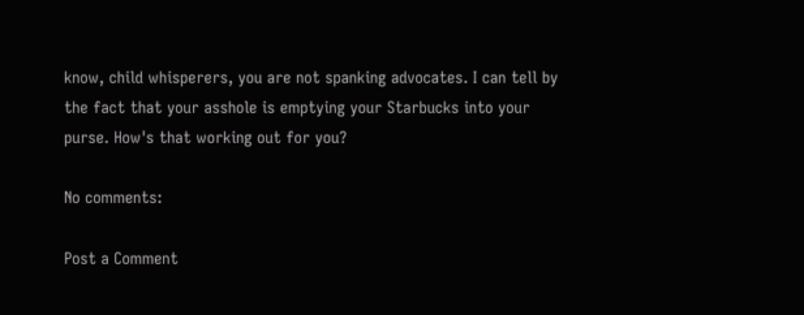know, child whisperers, you are not spanking advocates. I can tell by the fact that your asshole is emptying your Starbucks into your purse. How's that working out for you?

No comments:

Post a Comment